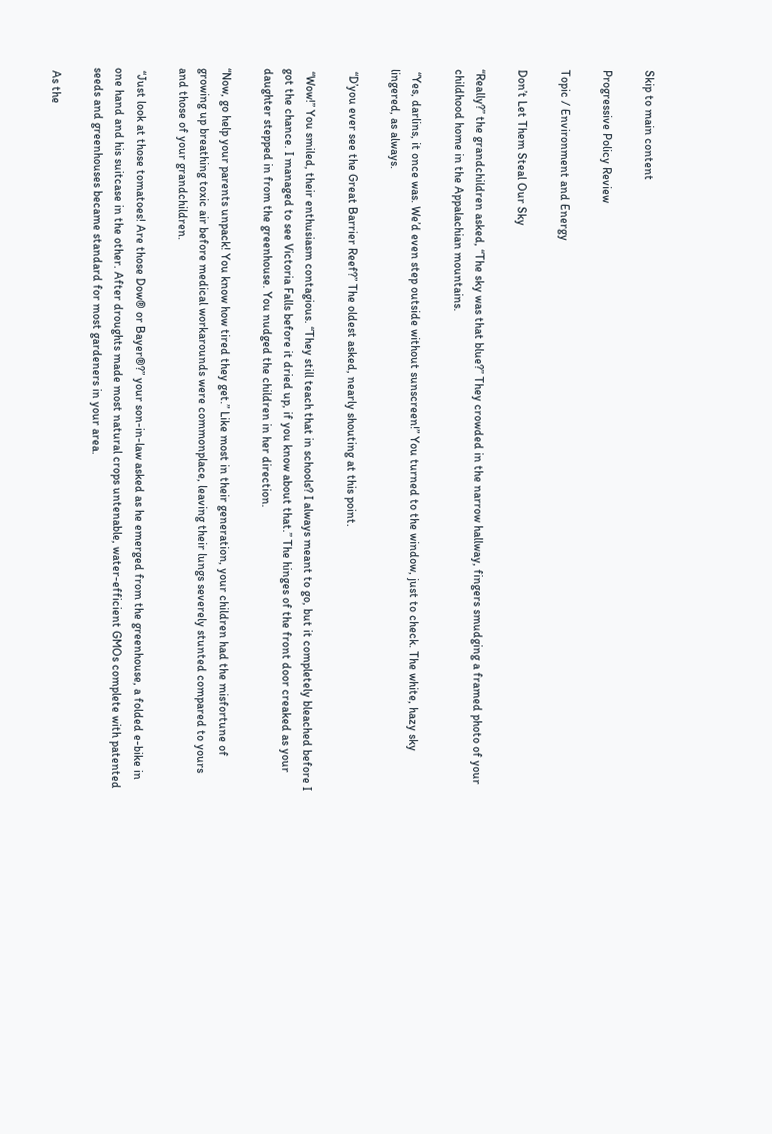Skip to main content

Progressive Policy Review

Topic / Environment and Energy

Don’t Let Them Steal Our Sky

“Really?” the grandchildren asked, “The sky was that blue?” They crowded in the narrow hallway, fingers smudging a framed photo of your childhood home in the Appalachian mountains.

 “Yes, darlins, it once was. We’d even step outside without sunscreen!” You turned to the window, just to check. The white, hazy sky lingered, as always.

 “D’you ever see the Great Barrier Reef?” The oldest asked, nearly shouting at this point.

 “Wow!” You smiled, their enthusiasm contagious. “They still teach that in schools? I always meant to go, but it completely bleached before I got the chance. I managed to see Victoria Falls before it dried up, if you know about that.” The hinges of the front door creaked as your daughter stepped in from the greenhouse. You nudged the children in her direction.

“Now, go help your parents unpack! You know how tired they get.” Like most in their generation, your children had the misfortune of growing up breathing toxic air before medical workarounds were commonplace, leaving their lungs severely stunted compared to yours and those of your grandchildren.

 “Just look at those tomatoes! Are those Dow® or Bayer®?” your son-in-law asked as he emerged from the greenhouse, a folded e-bike in one hand and his suitcase in the other. After droughts made most natural crops untenable, water-efficient GMOs complete with patented seeds and greenhouses became standard for most gardeners in your area.

 As the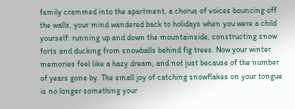family crammed into the apartment, a chorus of voices bouncing off the walls, your mind wandered back to holidays when you were a child yourself: running up and down the mountainside, constructing snow forts and ducking from snowballs behind fig trees. Now your winter memories feel like a hazy dream, and not just because of the number of years gone by. The small joy of catching snowflakes on your tongue is no longer something your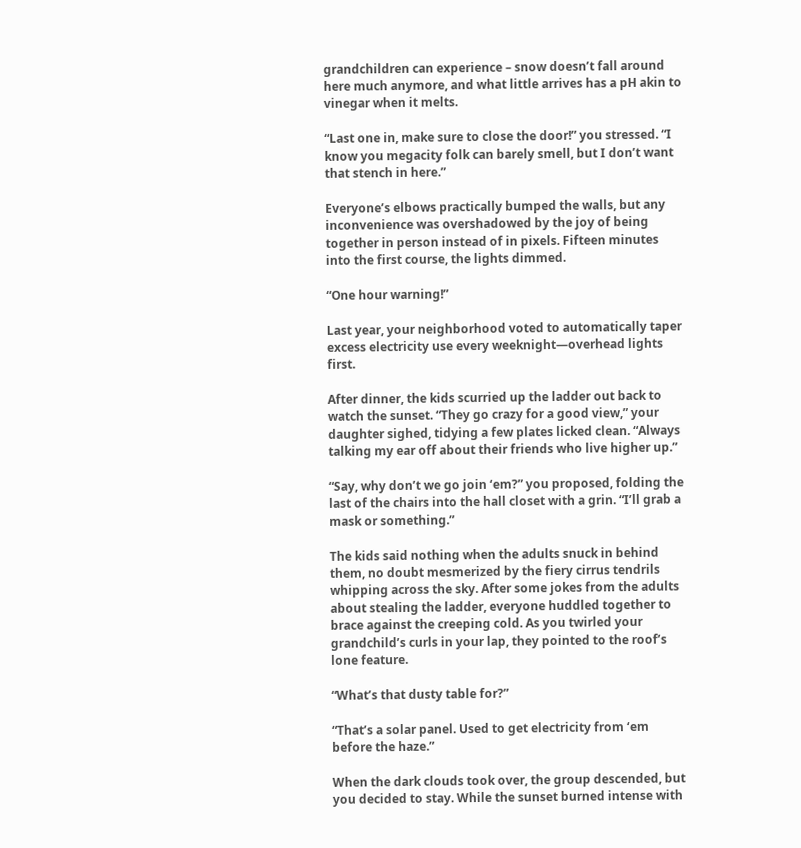grandchildren can experience – snow doesn’t fall around here much anymore, and what little arrives has a pH akin to vinegar when it melts.

“Last one in, make sure to close the door!” you stressed. “I know you megacity folk can barely smell, but I don’t want that stench in here.”

Everyone’s elbows practically bumped the walls, but any inconvenience was overshadowed by the joy of being together in person instead of in pixels. Fifteen minutes into the first course, the lights dimmed.

“One hour warning!”

Last year, your neighborhood voted to automatically taper excess electricity use every weeknight—overhead lights first.

After dinner, the kids scurried up the ladder out back to watch the sunset. “They go crazy for a good view,” your daughter sighed, tidying a few plates licked clean. “Always talking my ear off about their friends who live higher up.”

“Say, why don’t we go join ‘em?” you proposed, folding the last of the chairs into the hall closet with a grin. “I’ll grab a mask or something.”

The kids said nothing when the adults snuck in behind them, no doubt mesmerized by the fiery cirrus tendrils whipping across the sky. After some jokes from the adults about stealing the ladder, everyone huddled together to brace against the creeping cold. As you twirled your grandchild’s curls in your lap, they pointed to the roof’s lone feature.

“What’s that dusty table for?”

“That’s a solar panel. Used to get electricity from ‘em before the haze.”

When the dark clouds took over, the group descended, but you decided to stay. While the sunset burned intense with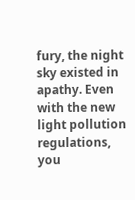fury, the night sky existed in apathy. Even with the new light pollution regulations, you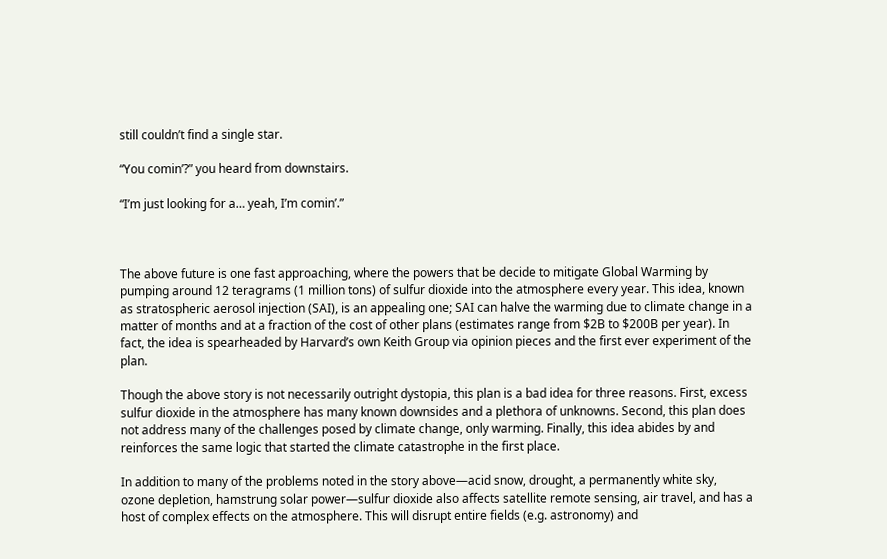still couldn’t find a single star.

“You comin’?” you heard from downstairs.

“I’m just looking for a… yeah, I’m comin’.”



The above future is one fast approaching, where the powers that be decide to mitigate Global Warming by pumping around 12 teragrams (1 million tons) of sulfur dioxide into the atmosphere every year. This idea, known as stratospheric aerosol injection (SAI), is an appealing one; SAI can halve the warming due to climate change in a matter of months and at a fraction of the cost of other plans (estimates range from $2B to $200B per year). In fact, the idea is spearheaded by Harvard’s own Keith Group via opinion pieces and the first ever experiment of the plan.

Though the above story is not necessarily outright dystopia, this plan is a bad idea for three reasons. First, excess sulfur dioxide in the atmosphere has many known downsides and a plethora of unknowns. Second, this plan does not address many of the challenges posed by climate change, only warming. Finally, this idea abides by and reinforces the same logic that started the climate catastrophe in the first place.

In addition to many of the problems noted in the story above—acid snow, drought, a permanently white sky, ozone depletion, hamstrung solar power—sulfur dioxide also affects satellite remote sensing, air travel, and has a host of complex effects on the atmosphere. This will disrupt entire fields (e.g. astronomy) and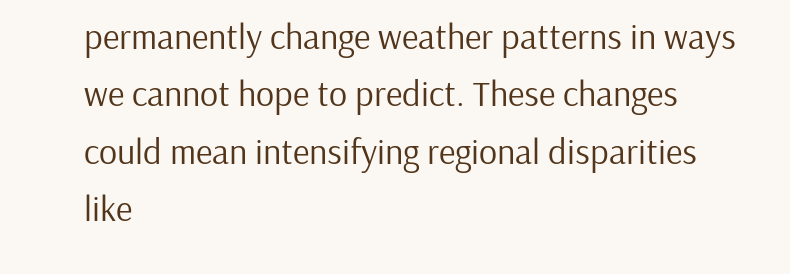permanently change weather patterns in ways we cannot hope to predict. These changes could mean intensifying regional disparities like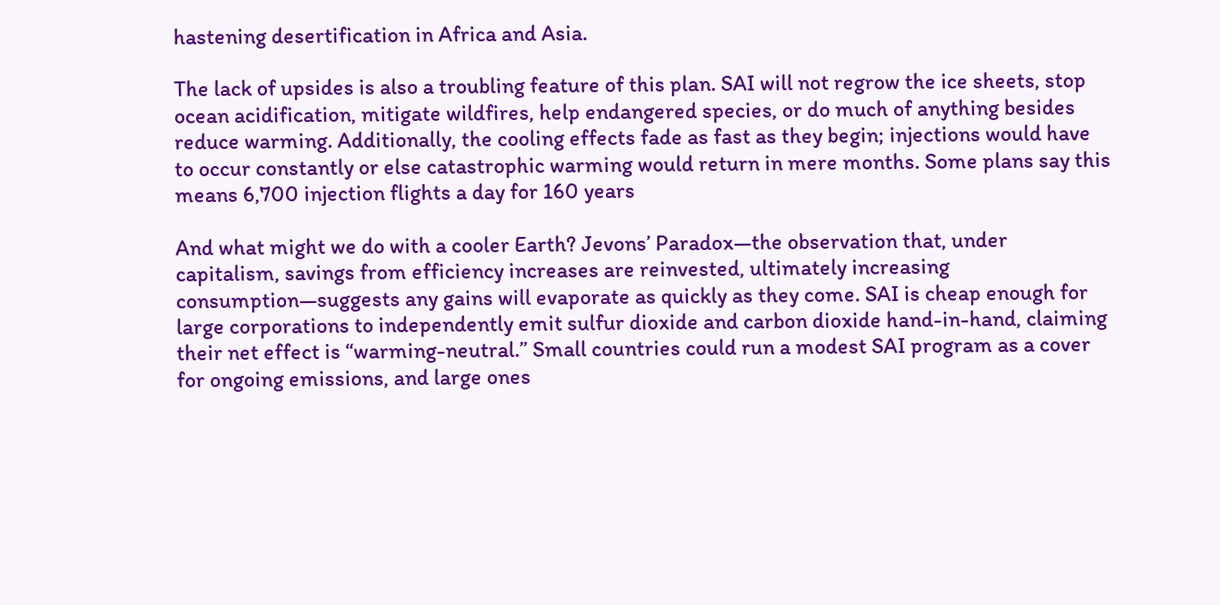hastening desertification in Africa and Asia.

The lack of upsides is also a troubling feature of this plan. SAI will not regrow the ice sheets, stop ocean acidification, mitigate wildfires, help endangered species, or do much of anything besides reduce warming. Additionally, the cooling effects fade as fast as they begin; injections would have to occur constantly or else catastrophic warming would return in mere months. Some plans say this means 6,700 injection flights a day for 160 years

And what might we do with a cooler Earth? Jevons’ Paradox—the observation that, under capitalism, savings from efficiency increases are reinvested, ultimately increasing consumption—suggests any gains will evaporate as quickly as they come. SAI is cheap enough for large corporations to independently emit sulfur dioxide and carbon dioxide hand-in-hand, claiming their net effect is “warming-neutral.” Small countries could run a modest SAI program as a cover for ongoing emissions, and large ones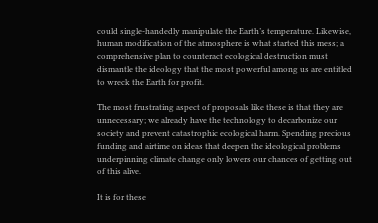could single-handedly manipulate the Earth’s temperature. Likewise, human modification of the atmosphere is what started this mess; a comprehensive plan to counteract ecological destruction must dismantle the ideology that the most powerful among us are entitled to wreck the Earth for profit.

The most frustrating aspect of proposals like these is that they are unnecessary; we already have the technology to decarbonize our society and prevent catastrophic ecological harm. Spending precious funding and airtime on ideas that deepen the ideological problems underpinning climate change only lowers our chances of getting out of this alive.

It is for these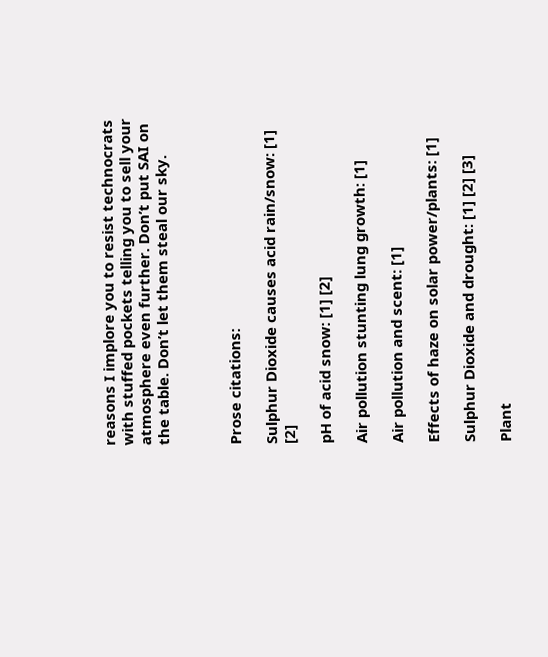reasons I implore you to resist technocrats with stuffed pockets telling you to sell your atmosphere even further. Don’t put SAI on the table. Don’t let them steal our sky.



Prose citations:

Sulphur Dioxide causes acid rain/snow: [1] [2]

pH of acid snow: [1] [2]

Air pollution stunting lung growth: [1]

Air pollution and scent: [1]

Effects of haze on solar power/plants: [1]

Sulphur Dioxide and drought: [1] [2] [3]

Plant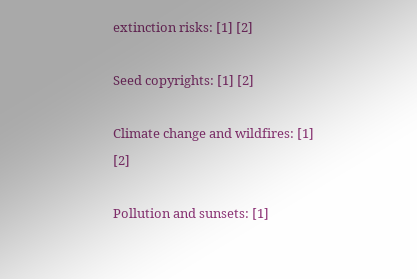extinction risks: [1] [2]

Seed copyrights: [1] [2]

Climate change and wildfires: [1] [2]

Pollution and sunsets: [1]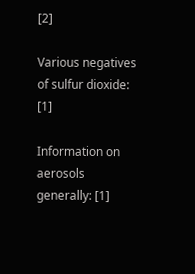[2]

Various negatives of sulfur dioxide: [1]

Information on aerosols generally: [1]